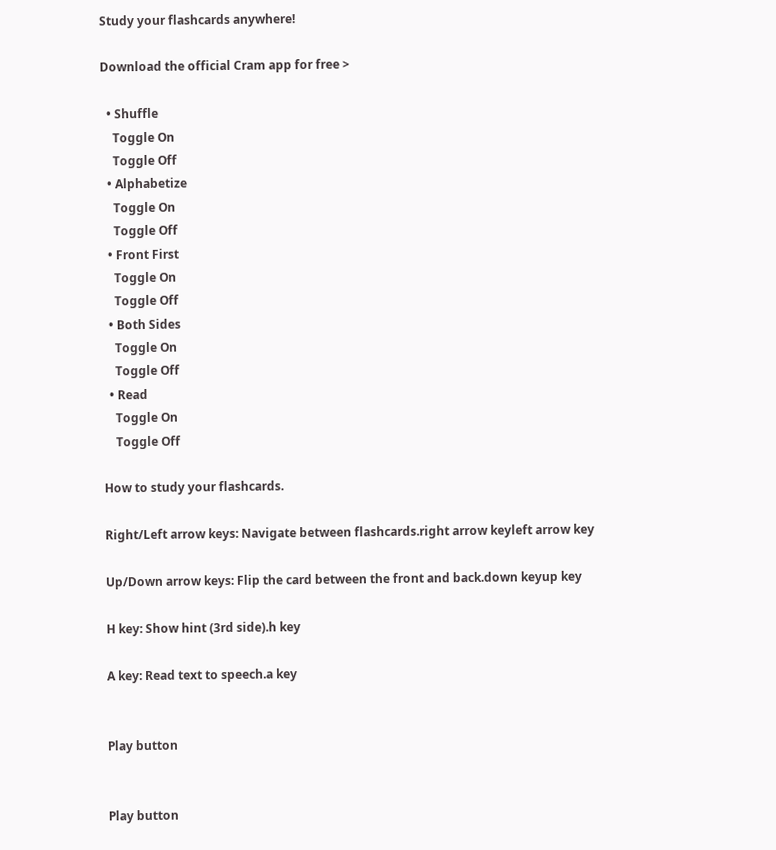Study your flashcards anywhere!

Download the official Cram app for free >

  • Shuffle
    Toggle On
    Toggle Off
  • Alphabetize
    Toggle On
    Toggle Off
  • Front First
    Toggle On
    Toggle Off
  • Both Sides
    Toggle On
    Toggle Off
  • Read
    Toggle On
    Toggle Off

How to study your flashcards.

Right/Left arrow keys: Navigate between flashcards.right arrow keyleft arrow key

Up/Down arrow keys: Flip the card between the front and back.down keyup key

H key: Show hint (3rd side).h key

A key: Read text to speech.a key


Play button


Play button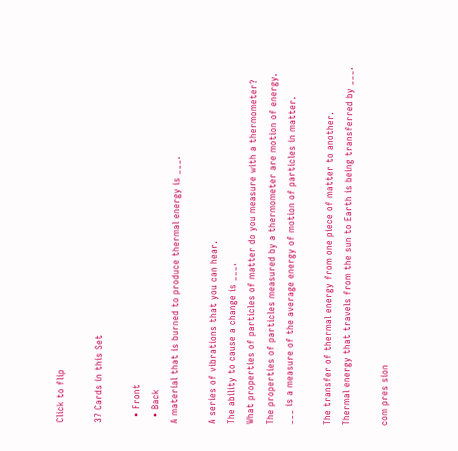Click to flip

37 Cards in this Set

  • Front
  • Back
A material that is burned to produce thermal energy is ___.

A series of vibrations that you can hear.
The ability to cause a change is ___.
What properties of particles of matter do you measure with a thermometer?
The properties of particles measured by a thermometer are motion of energy.
___ is a measure of the average energy of motion of particles in matter.

The transfer of thermal energy from one piece of matter to another.
Thermal energy that travels from the sun to Earth is being transferred by ___.

com pres sion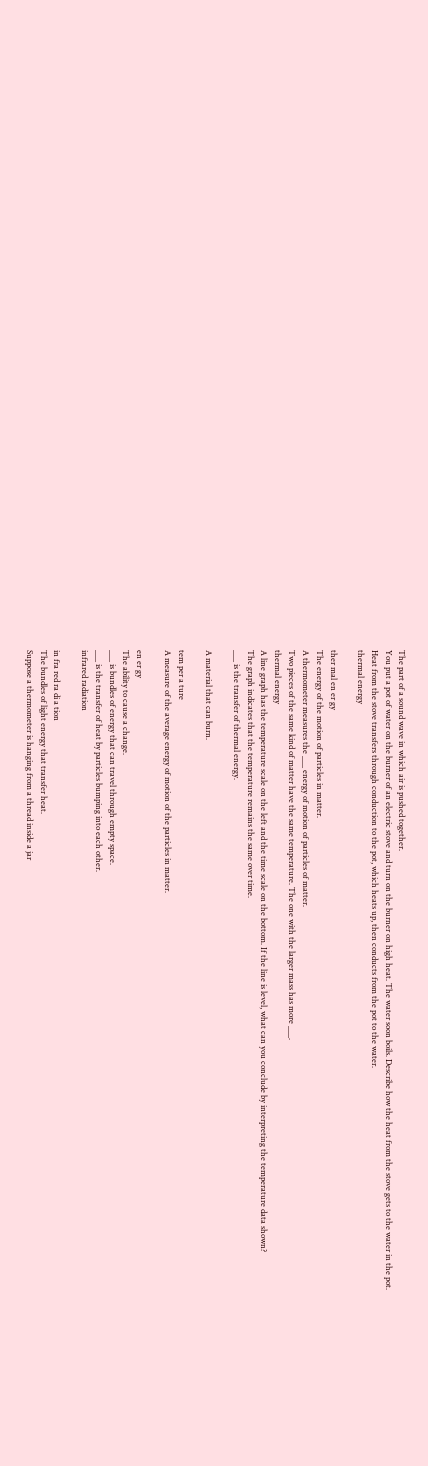The part of a sound wave in which air is pushed together.
You put a pot of water on the burner of an electric stove and turn on the burner on high heat. The water soon boils. Describe how the heat from the stove gets to the water in the pot.
Heat from the stove transfers through conduction to the pot, which heats up, then conducts from the pot to the water.
thermal energy

ther mal en er gy
The energy of the motion of particles in matter.
A thermometer measures the ___ energy of motion of particles of matter.
Two pieces of the same kind of matter have the same temperature. The one with the larger mass has more ___.
thermal energy
A line graph has the temperature scale on the left and the time scale on the bottom. If the line is level, what can you conclude by interpreting the temperature data shown?
The graph indicates that the temperature remains the same over time.
___ is the transfer of thermal energy.

A material that can burn.

tem per a ture
A measure of the average energy of motion of the particles in matter.

en er gy
The ability to cause a change.
___ is bundles of energy that can travel through empty space.
___ is the transfer of heat by particles bumping into each other.
infrared radiation

in fra red ra di a tion
The bundles of light energy that transfer heat.
Suppose a thermometer is hanging from a thread inside a jar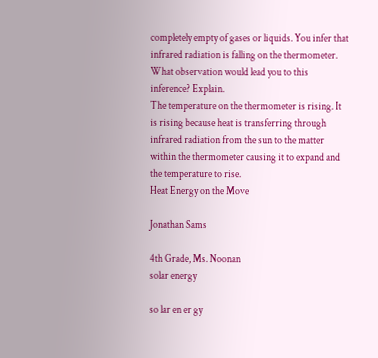completely empty of gases or liquids. You infer that infrared radiation is falling on the thermometer. What observation would lead you to this inference? Explain.
The temperature on the thermometer is rising. It is rising because heat is transferring through infrared radiation from the sun to the matter within the thermometer causing it to expand and the temperature to rise.
Heat Energy on the Move

Jonathan Sams

4th Grade, Ms. Noonan
solar energy

so lar en er gy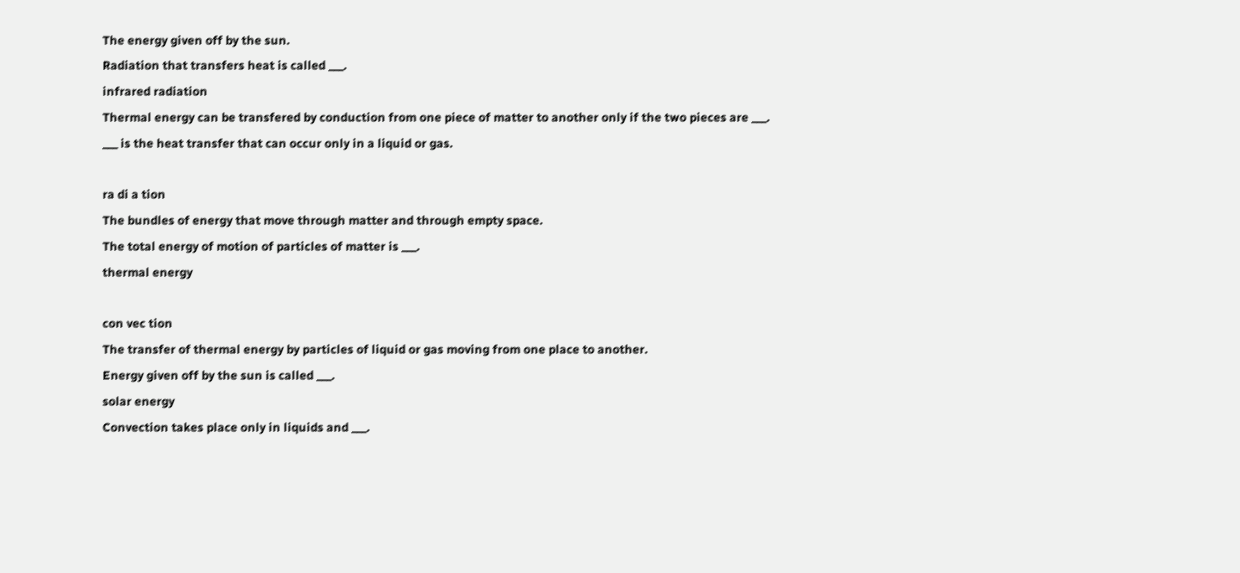The energy given off by the sun.
Radiation that transfers heat is called ___.
infrared radiation
Thermal energy can be transfered by conduction from one piece of matter to another only if the two pieces are ___.
___ is the heat transfer that can occur only in a liquid or gas.

ra di a tion
The bundles of energy that move through matter and through empty space.
The total energy of motion of particles of matter is ___.
thermal energy

con vec tion
The transfer of thermal energy by particles of liquid or gas moving from one place to another.
Energy given off by the sun is called ___.
solar energy
Convection takes place only in liquids and ___.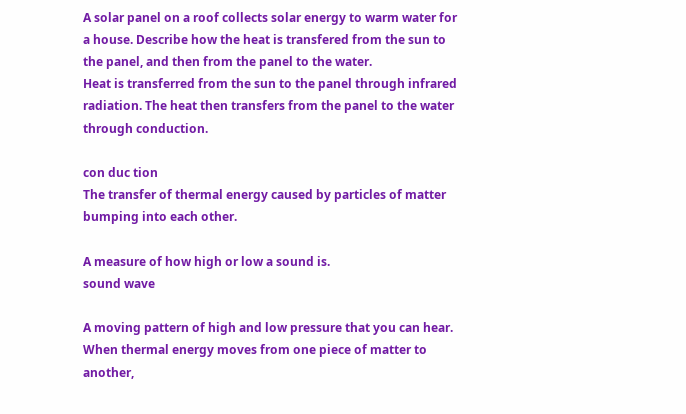A solar panel on a roof collects solar energy to warm water for a house. Describe how the heat is transfered from the sun to the panel, and then from the panel to the water.
Heat is transferred from the sun to the panel through infrared radiation. The heat then transfers from the panel to the water through conduction.

con duc tion
The transfer of thermal energy caused by particles of matter bumping into each other.

A measure of how high or low a sound is.
sound wave

A moving pattern of high and low pressure that you can hear.
When thermal energy moves from one piece of matter to another,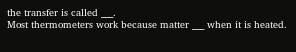the transfer is called ___.
Most thermometers work because matter ___ when it is heated.